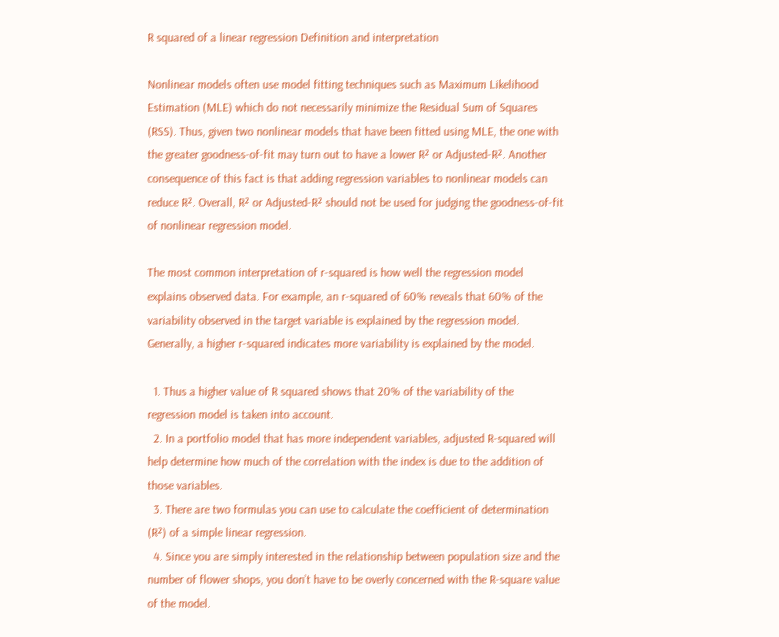R squared of a linear regression Definition and interpretation

Nonlinear models often use model fitting techniques such as Maximum Likelihood Estimation (MLE) which do not necessarily minimize the Residual Sum of Squares (RSS). Thus, given two nonlinear models that have been fitted using MLE, the one with the greater goodness-of-fit may turn out to have a lower R² or Adjusted-R². Another consequence of this fact is that adding regression variables to nonlinear models can reduce R². Overall, R² or Adjusted-R² should not be used for judging the goodness-of-fit of nonlinear regression model.

The most common interpretation of r-squared is how well the regression model explains observed data. For example, an r-squared of 60% reveals that 60% of the variability observed in the target variable is explained by the regression model. Generally, a higher r-squared indicates more variability is explained by the model.

  1. Thus a higher value of R squared shows that 20% of the variability of the regression model is taken into account.
  2. In a portfolio model that has more independent variables, adjusted R-squared will help determine how much of the correlation with the index is due to the addition of those variables.
  3. There are two formulas you can use to calculate the coefficient of determination (R²) of a simple linear regression.
  4. Since you are simply interested in the relationship between population size and the number of flower shops, you don’t have to be overly concerned with the R-square value of the model.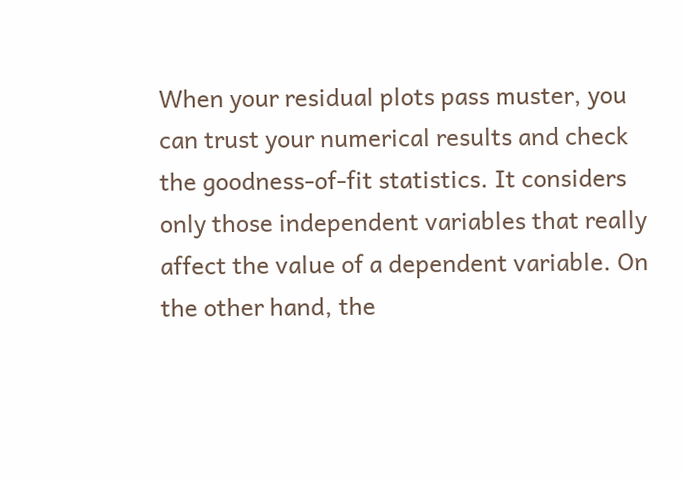When your residual plots pass muster, you can trust your numerical results and check the goodness-of-fit statistics. It considers only those independent variables that really affect the value of a dependent variable. On the other hand, the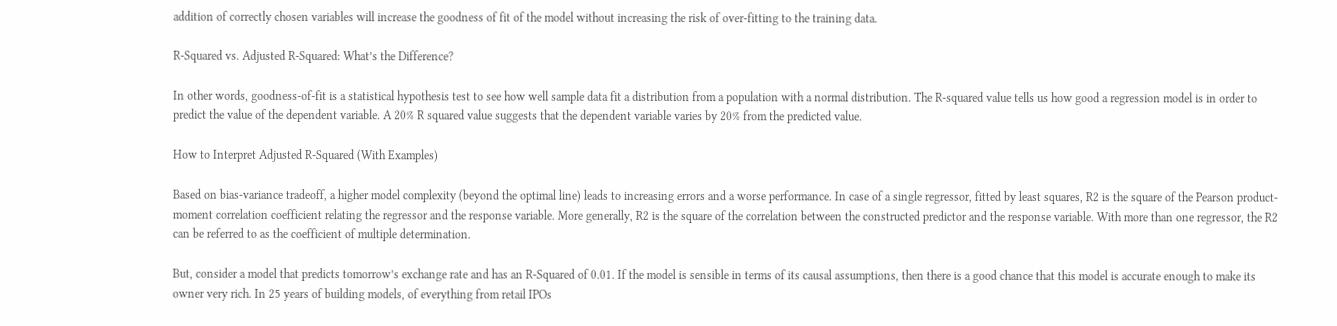addition of correctly chosen variables will increase the goodness of fit of the model without increasing the risk of over-fitting to the training data.

R-Squared vs. Adjusted R-Squared: What’s the Difference?

In other words, goodness-of-fit is a statistical hypothesis test to see how well sample data fit a distribution from a population with a normal distribution. The R-squared value tells us how good a regression model is in order to predict the value of the dependent variable. A 20% R squared value suggests that the dependent variable varies by 20% from the predicted value.

How to Interpret Adjusted R-Squared (With Examples)

Based on bias-variance tradeoff, a higher model complexity (beyond the optimal line) leads to increasing errors and a worse performance. In case of a single regressor, fitted by least squares, R2 is the square of the Pearson product-moment correlation coefficient relating the regressor and the response variable. More generally, R2 is the square of the correlation between the constructed predictor and the response variable. With more than one regressor, the R2 can be referred to as the coefficient of multiple determination.

But, consider a model that predicts tomorrow’s exchange rate and has an R-Squared of 0.01. If the model is sensible in terms of its causal assumptions, then there is a good chance that this model is accurate enough to make its owner very rich. In 25 years of building models, of everything from retail IPOs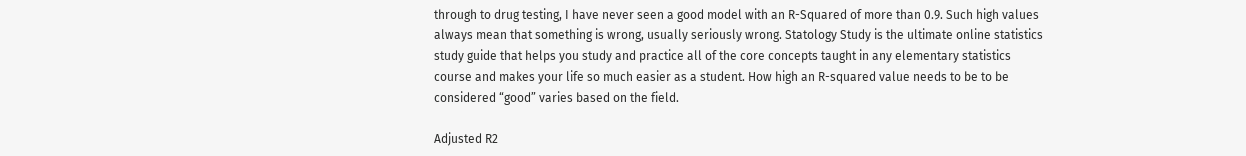through to drug testing, I have never seen a good model with an R-Squared of more than 0.9. Such high values always mean that something is wrong, usually seriously wrong. Statology Study is the ultimate online statistics study guide that helps you study and practice all of the core concepts taught in any elementary statistics course and makes your life so much easier as a student. How high an R-squared value needs to be to be considered “good” varies based on the field.

Adjusted R2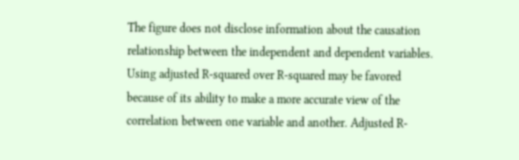The figure does not disclose information about the causation relationship between the independent and dependent variables. Using adjusted R-squared over R-squared may be favored because of its ability to make a more accurate view of the correlation between one variable and another. Adjusted R-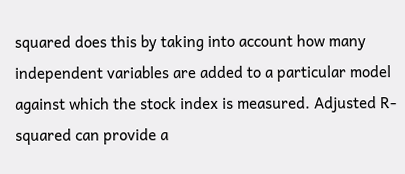squared does this by taking into account how many independent variables are added to a particular model against which the stock index is measured. Adjusted R-squared can provide a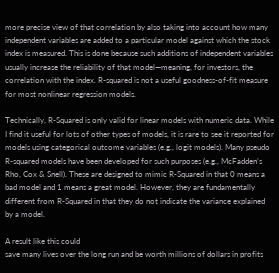more precise view of that correlation by also taking into account how many independent variables are added to a particular model against which the stock index is measured. This is done because such additions of independent variables usually increase the reliability of that model—meaning, for investors, the correlation with the index. R-squared is not a useful goodness-of-fit measure for most nonlinear regression models.

Technically, R-Squared is only valid for linear models with numeric data. While I find it useful for lots of other types of models, it is rare to see it reported for models using categorical outcome variables (e.g., logit models). Many pseudo R-squared models have been developed for such purposes (e.g., McFadden’s Rho, Cox & Snell). These are designed to mimic R-Squared in that 0 means a bad model and 1 means a great model. However, they are fundamentally different from R-Squared in that they do not indicate the variance explained by a model.

A result like this could
save many lives over the long run and be worth millions of dollars in profits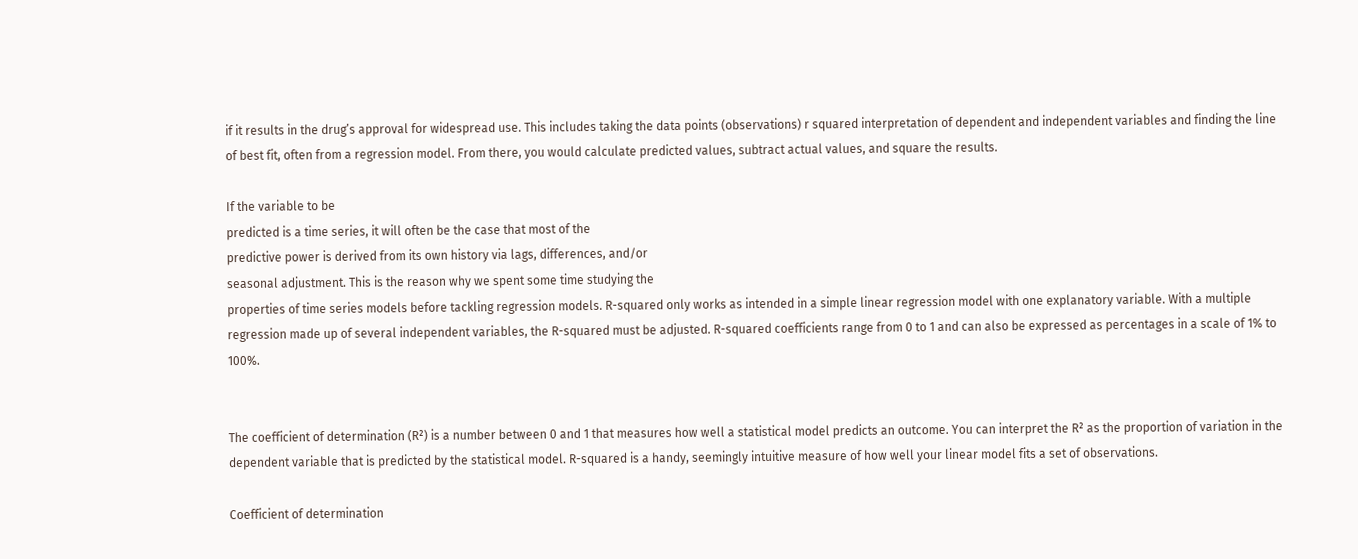if it results in the drug’s approval for widespread use. This includes taking the data points (observations) r squared interpretation of dependent and independent variables and finding the line of best fit, often from a regression model. From there, you would calculate predicted values, subtract actual values, and square the results.

If the variable to be
predicted is a time series, it will often be the case that most of the
predictive power is derived from its own history via lags, differences, and/or
seasonal adjustment. This is the reason why we spent some time studying the
properties of time series models before tackling regression models. R-squared only works as intended in a simple linear regression model with one explanatory variable. With a multiple regression made up of several independent variables, the R-squared must be adjusted. R-squared coefficients range from 0 to 1 and can also be expressed as percentages in a scale of 1% to 100%.


The coefficient of determination (R²) is a number between 0 and 1 that measures how well a statistical model predicts an outcome. You can interpret the R² as the proportion of variation in the dependent variable that is predicted by the statistical model. R-squared is a handy, seemingly intuitive measure of how well your linear model fits a set of observations.

Coefficient of determination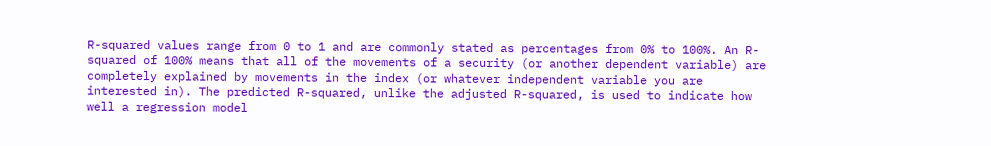R-squared values range from 0 to 1 and are commonly stated as percentages from 0% to 100%. An R-squared of 100% means that all of the movements of a security (or another dependent variable) are completely explained by movements in the index (or whatever independent variable you are interested in). The predicted R-squared, unlike the adjusted R-squared, is used to indicate how well a regression model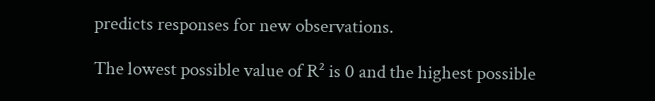predicts responses for new observations.

The lowest possible value of R² is 0 and the highest possible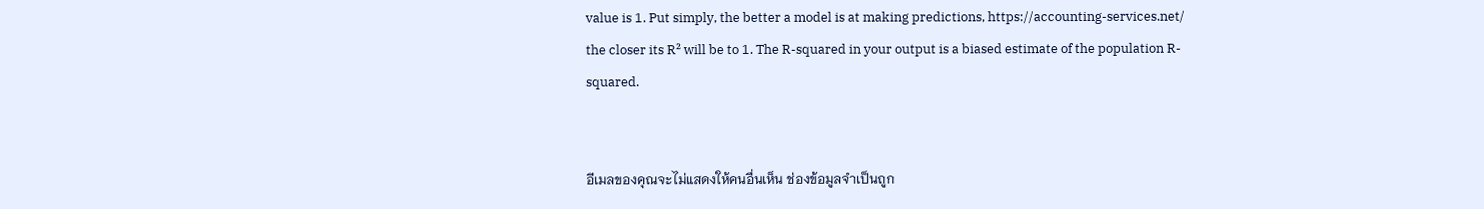value is 1. Put simply, the better a model is at making predictions, https://accounting-services.net/ the closer its R² will be to 1. The R-squared in your output is a biased estimate of the population R-squared.


อีเมลของคุณจะไม่แสดงให้คนอื่นเห็น ช่องข้อมูลจำเป็นถูก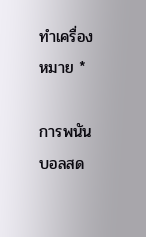ทำเครื่องหมาย *

การพนันบอลสด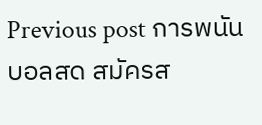Previous post การพนันบอลสด สมัครส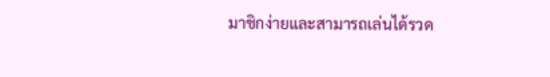มาชิกง่ายและสามารถเล่นได้รวด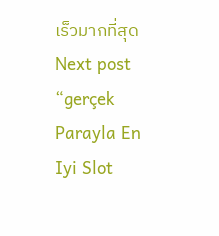เร็วมากที่สุด
Next post “gerçek Parayla En Iyi Slot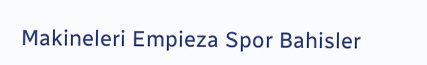Makineleri Empieza Spor Bahisler